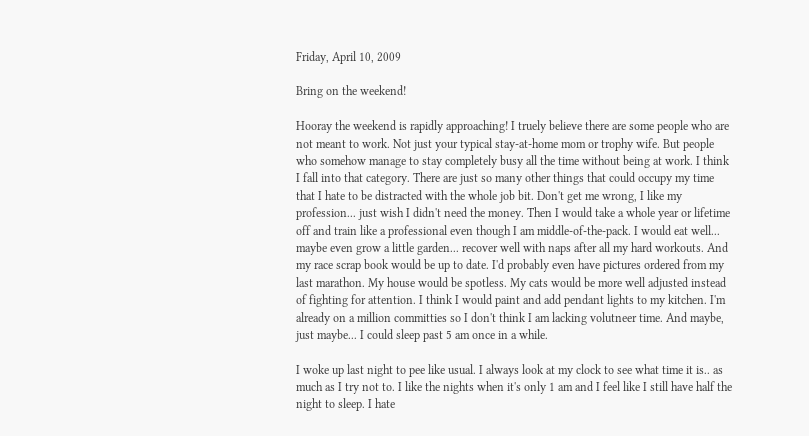Friday, April 10, 2009

Bring on the weekend!

Hooray the weekend is rapidly approaching! I truely believe there are some people who are not meant to work. Not just your typical stay-at-home mom or trophy wife. But people who somehow manage to stay completely busy all the time without being at work. I think I fall into that category. There are just so many other things that could occupy my time that I hate to be distracted with the whole job bit. Don't get me wrong, I like my profession... just wish I didn't need the money. Then I would take a whole year or lifetime off and train like a professional even though I am middle-of-the-pack. I would eat well... maybe even grow a little garden... recover well with naps after all my hard workouts. And my race scrap book would be up to date. I'd probably even have pictures ordered from my last marathon. My house would be spotless. My cats would be more well adjusted instead of fighting for attention. I think I would paint and add pendant lights to my kitchen. I'm already on a million committies so I don't think I am lacking volutneer time. And maybe, just maybe... I could sleep past 5 am once in a while.

I woke up last night to pee like usual. I always look at my clock to see what time it is.. as much as I try not to. I like the nights when it's only 1 am and I feel like I still have half the night to sleep. I hate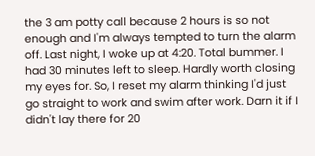the 3 am potty call because 2 hours is so not enough and I'm always tempted to turn the alarm off. Last night, I woke up at 4:20. Total bummer. I had 30 minutes left to sleep. Hardly worth closing my eyes for. So, I reset my alarm thinking I'd just go straight to work and swim after work. Darn it if I didn't lay there for 20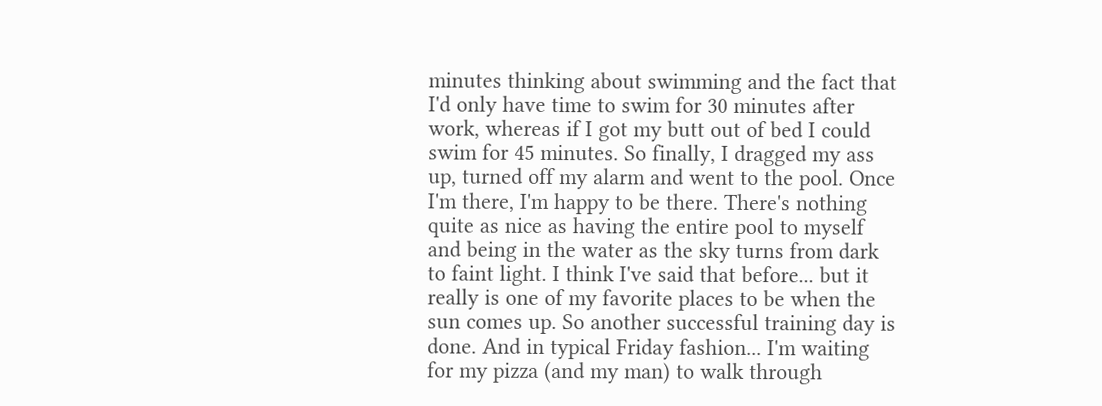minutes thinking about swimming and the fact that I'd only have time to swim for 30 minutes after work, whereas if I got my butt out of bed I could swim for 45 minutes. So finally, I dragged my ass up, turned off my alarm and went to the pool. Once I'm there, I'm happy to be there. There's nothing quite as nice as having the entire pool to myself and being in the water as the sky turns from dark to faint light. I think I've said that before... but it really is one of my favorite places to be when the sun comes up. So another successful training day is done. And in typical Friday fashion... I'm waiting for my pizza (and my man) to walk through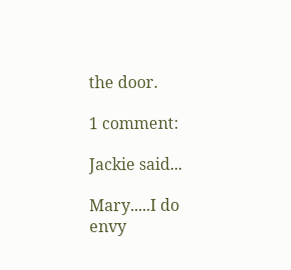the door.

1 comment:

Jackie said...

Mary.....I do envy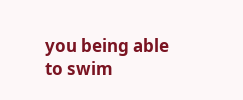you being able to swim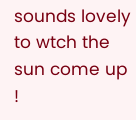sounds lovely to wtch the sun come up !